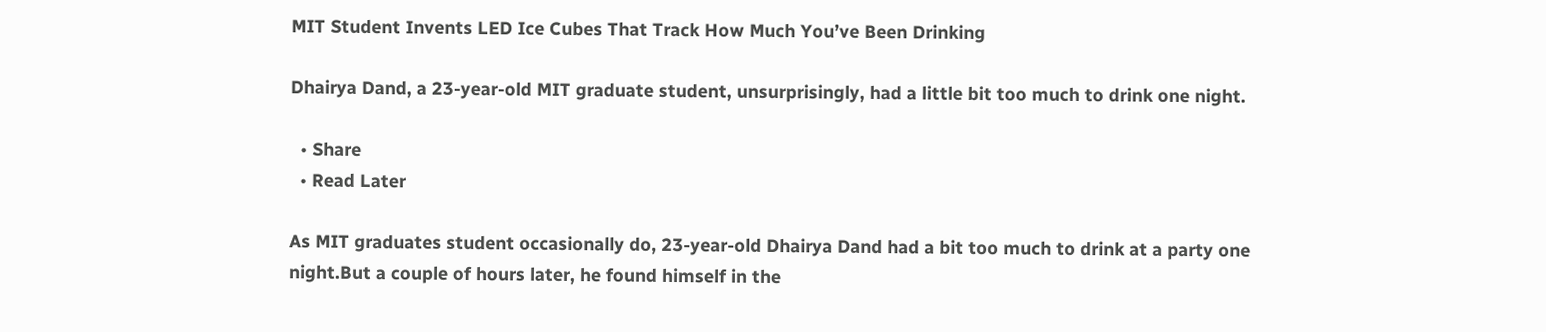MIT Student Invents LED Ice Cubes That Track How Much You’ve Been Drinking

Dhairya Dand, a 23-year-old MIT graduate student, unsurprisingly, had a little bit too much to drink one night.

  • Share
  • Read Later

As MIT graduates student occasionally do, 23-year-old Dhairya Dand had a bit too much to drink at a party one night.But a couple of hours later, he found himself in the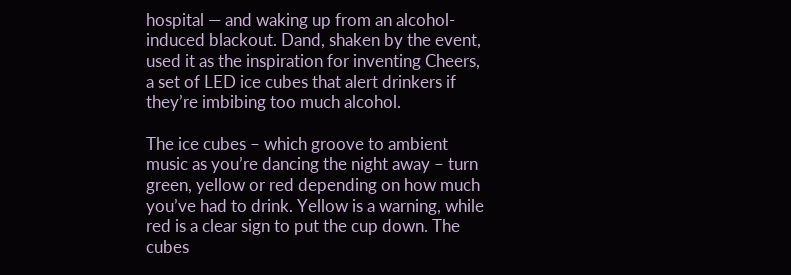hospital — and waking up from an alcohol-induced blackout. Dand, shaken by the event, used it as the inspiration for inventing Cheers, a set of LED ice cubes that alert drinkers if they’re imbibing too much alcohol.

The ice cubes – which groove to ambient music as you’re dancing the night away – turn green, yellow or red depending on how much you’ve had to drink. Yellow is a warning, while red is a clear sign to put the cup down. The cubes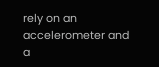rely on an accelerometer and a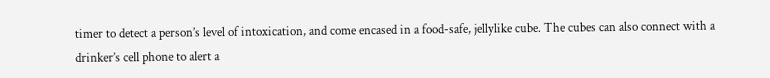timer to detect a person’s level of intoxication, and come encased in a food-safe, jellylike cube. The cubes can also connect with a drinker’s cell phone to alert a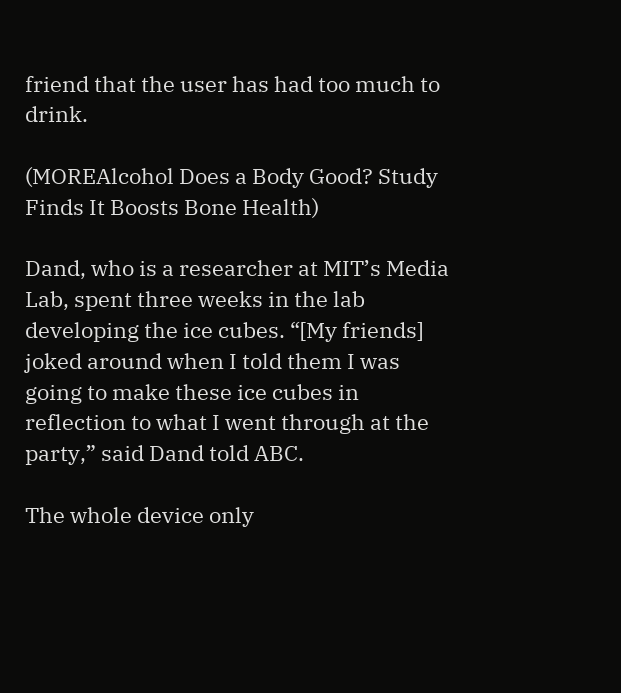friend that the user has had too much to drink.

(MOREAlcohol Does a Body Good? Study Finds It Boosts Bone Health)

Dand, who is a researcher at MIT’s Media Lab, spent three weeks in the lab developing the ice cubes. “[My friends] joked around when I told them I was going to make these ice cubes in reflection to what I went through at the party,” said Dand told ABC.

The whole device only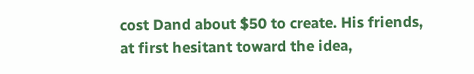cost Dand about $50 to create. His friends, at first hesitant toward the idea,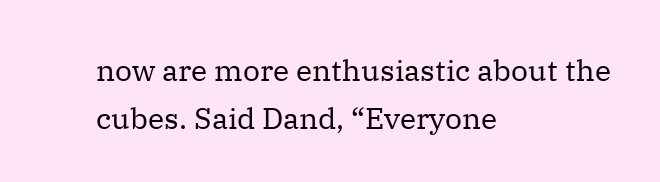now are more enthusiastic about the cubes. Said Dand, “Everyone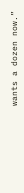wants a dozen now.”